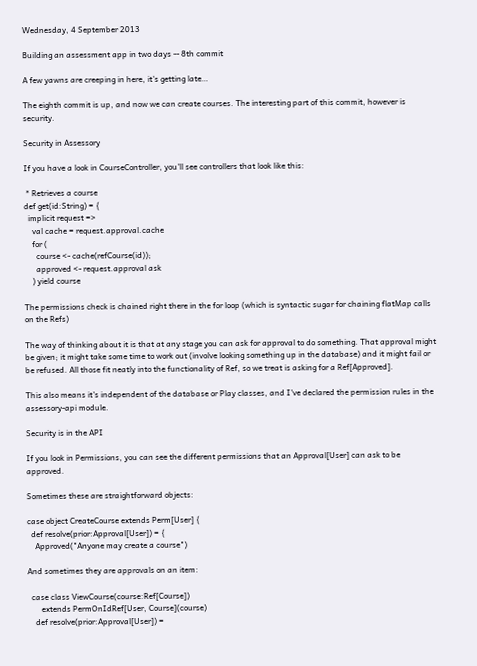Wednesday, 4 September 2013

Building an assessment app in two days -- 8th commit

A few yawns are creeping in here, it's getting late…

The eighth commit is up, and now we can create courses. The interesting part of this commit, however is security.

Security in Assessory

If you have a look in CourseController, you'll see controllers that look like this:

 * Retrieves a course
def get(id:String) = {
  implicit request =>
    val cache = request.approval.cache
    for (
      course <- cache(refCourse(id));
      approved <- request.approval ask
    ) yield course

The permissions check is chained right there in the for loop (which is syntactic sugar for chaining flatMap calls on the Refs)

The way of thinking about it is that at any stage you can ask for approval to do something. That approval might be given; it might take some time to work out (involve looking something up in the database) and it might fail or be refused. All those fit neatly into the functionality of Ref, so we treat is asking for a Ref[Approved].

This also means it's independent of the database or Play classes, and I've declared the permission rules in the assessory-api module.

Security is in the API

If you look in Permissions, you can see the different permissions that an Approval[User] can ask to be approved.

Sometimes these are straightforward objects:

case object CreateCourse extends Perm[User] {
  def resolve(prior:Approval[User]) = {
    Approved("Anyone may create a course")

And sometimes they are approvals on an item:

  case class ViewCourse(course:Ref[Course])
       extends PermOnIdRef[User, Course](course)
    def resolve(prior:Approval[User]) =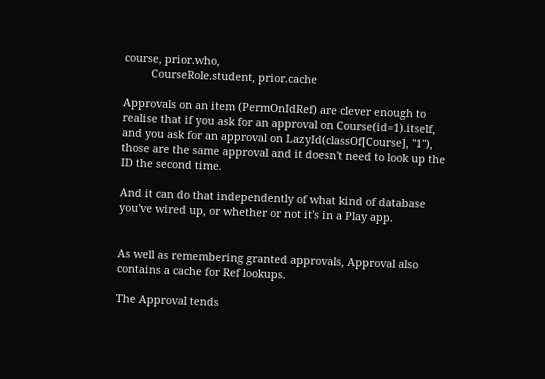course, prior.who,
         CourseRole.student, prior.cache

Approvals on an item (PermOnIdRef) are clever enough to realise that if you ask for an approval on Course(id=1).itself, and you ask for an approval on LazyId(classOf[Course], "1"), those are the same approval and it doesn't need to look up the ID the second time.

And it can do that independently of what kind of database you've wired up, or whether or not it's in a Play app.


As well as remembering granted approvals, Approval also contains a cache for Ref lookups.

The Approval tends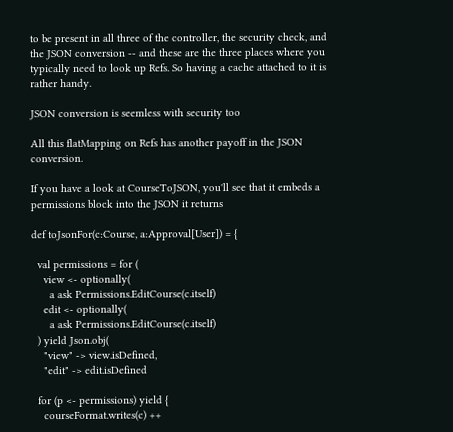to be present in all three of the controller, the security check, and the JSON conversion -- and these are the three places where you typically need to look up Refs. So having a cache attached to it is rather handy.

JSON conversion is seemless with security too

All this flatMapping on Refs has another payoff in the JSON conversion.

If you have a look at CourseToJSON, you'll see that it embeds a permissions block into the JSON it returns

def toJsonFor(c:Course, a:Approval[User]) = {

  val permissions = for (
    view <- optionally(
      a ask Permissions.EditCourse(c.itself)
    edit <- optionally(
      a ask Permissions.EditCourse(c.itself)
  ) yield Json.obj(
    "view" -> view.isDefined,
    "edit" -> edit.isDefined

  for (p <- permissions) yield {
    courseFormat.writes(c) ++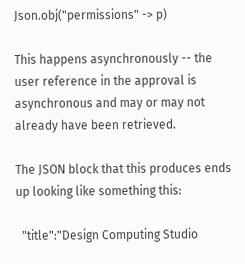Json.obj("permissions" -> p)

This happens asynchronously -- the user reference in the approval is asynchronous and may or may not already have been retrieved.

The JSON block that this produces ends up looking like something this:

  "title":"Design Computing Studio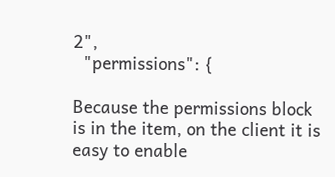2",
  "permissions": {

Because the permissions block is in the item, on the client it is easy to enable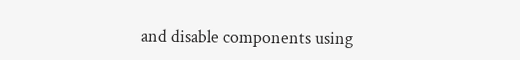and disable components using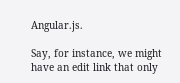Angular.js.

Say, for instance, we might have an edit link that only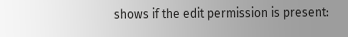shows if the edit permission is present: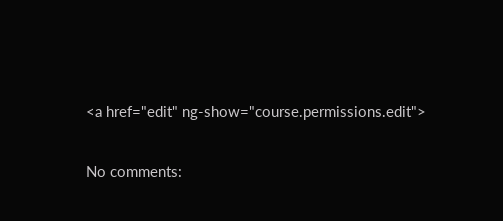<a href="edit" ng-show="course.permissions.edit">

No comments: